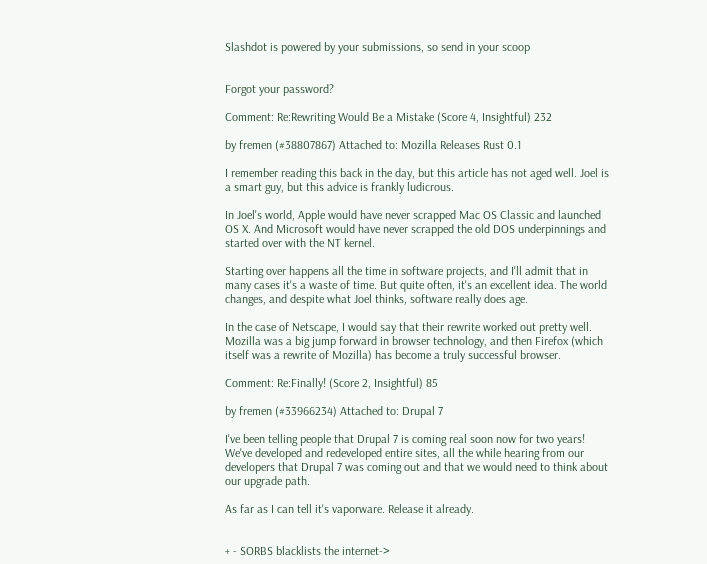Slashdot is powered by your submissions, so send in your scoop


Forgot your password?

Comment: Re:Rewriting Would Be a Mistake (Score 4, Insightful) 232

by fremen (#38807867) Attached to: Mozilla Releases Rust 0.1

I remember reading this back in the day, but this article has not aged well. Joel is a smart guy, but this advice is frankly ludicrous.

In Joel's world, Apple would have never scrapped Mac OS Classic and launched OS X. And Microsoft would have never scrapped the old DOS underpinnings and started over with the NT kernel.

Starting over happens all the time in software projects, and I'll admit that in many cases it's a waste of time. But quite often, it's an excellent idea. The world changes, and despite what Joel thinks, software really does age.

In the case of Netscape, I would say that their rewrite worked out pretty well. Mozilla was a big jump forward in browser technology, and then Firefox (which itself was a rewrite of Mozilla) has become a truly successful browser.

Comment: Re:Finally! (Score 2, Insightful) 85

by fremen (#33966234) Attached to: Drupal 7

I've been telling people that Drupal 7 is coming real soon now for two years! We've developed and redeveloped entire sites, all the while hearing from our developers that Drupal 7 was coming out and that we would need to think about our upgrade path.

As far as I can tell it's vaporware. Release it already.


+ - SORBS blacklists the internet->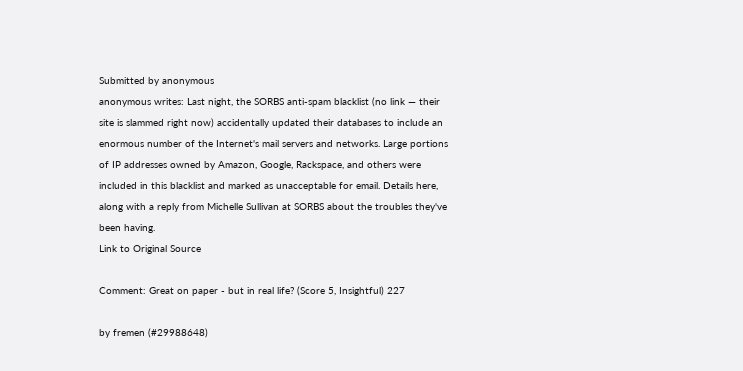Submitted by anonymous
anonymous writes: Last night, the SORBS anti-spam blacklist (no link — their site is slammed right now) accidentally updated their databases to include an enormous number of the Internet's mail servers and networks. Large portions of IP addresses owned by Amazon, Google, Rackspace, and others were included in this blacklist and marked as unacceptable for email. Details here, along with a reply from Michelle Sullivan at SORBS about the troubles they've been having.
Link to Original Source

Comment: Great on paper - but in real life? (Score 5, Insightful) 227

by fremen (#29988648)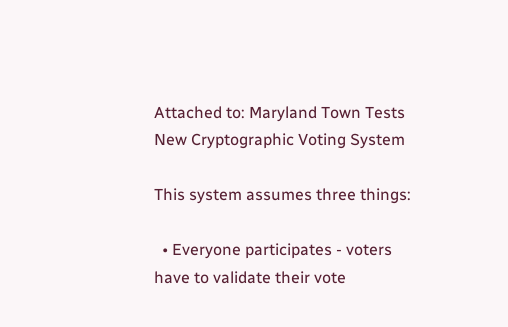Attached to: Maryland Town Tests New Cryptographic Voting System

This system assumes three things:

  • Everyone participates - voters have to validate their vote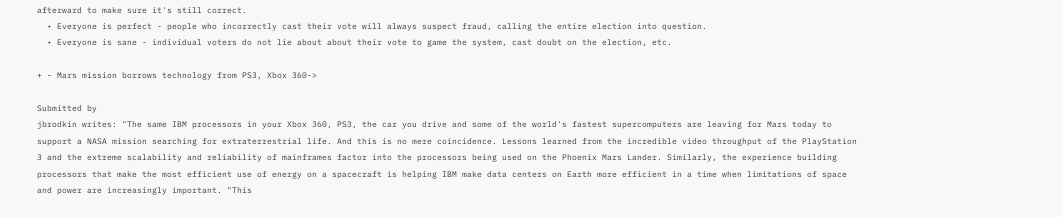afterward to make sure it's still correct.
  • Everyone is perfect - people who incorrectly cast their vote will always suspect fraud, calling the entire election into question.
  • Everyone is sane - individual voters do not lie about about their vote to game the system, cast doubt on the election, etc.

+ - Mars mission borrows technology from PS3, Xbox 360->

Submitted by
jbrodkin writes: "The same IBM processors in your Xbox 360, PS3, the car you drive and some of the world's fastest supercomputers are leaving for Mars today to support a NASA mission searching for extraterrestrial life. And this is no mere coincidence. Lessons learned from the incredible video throughput of the PlayStation 3 and the extreme scalability and reliability of mainframes factor into the processors being used on the Phoenix Mars Lander. Similarly, the experience building processors that make the most efficient use of energy on a spacecraft is helping IBM make data centers on Earth more efficient in a time when limitations of space and power are increasingly important. "This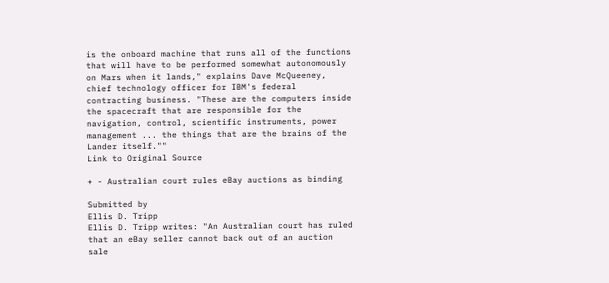is the onboard machine that runs all of the functions that will have to be performed somewhat autonomously on Mars when it lands," explains Dave McQueeney, chief technology officer for IBM's federal contracting business. "These are the computers inside the spacecraft that are responsible for the navigation, control, scientific instruments, power management ... the things that are the brains of the Lander itself.""
Link to Original Source

+ - Australian court rules eBay auctions as binding

Submitted by
Ellis D. Tripp
Ellis D. Tripp writes: "An Australian court has ruled that an eBay seller cannot back out of an auction sale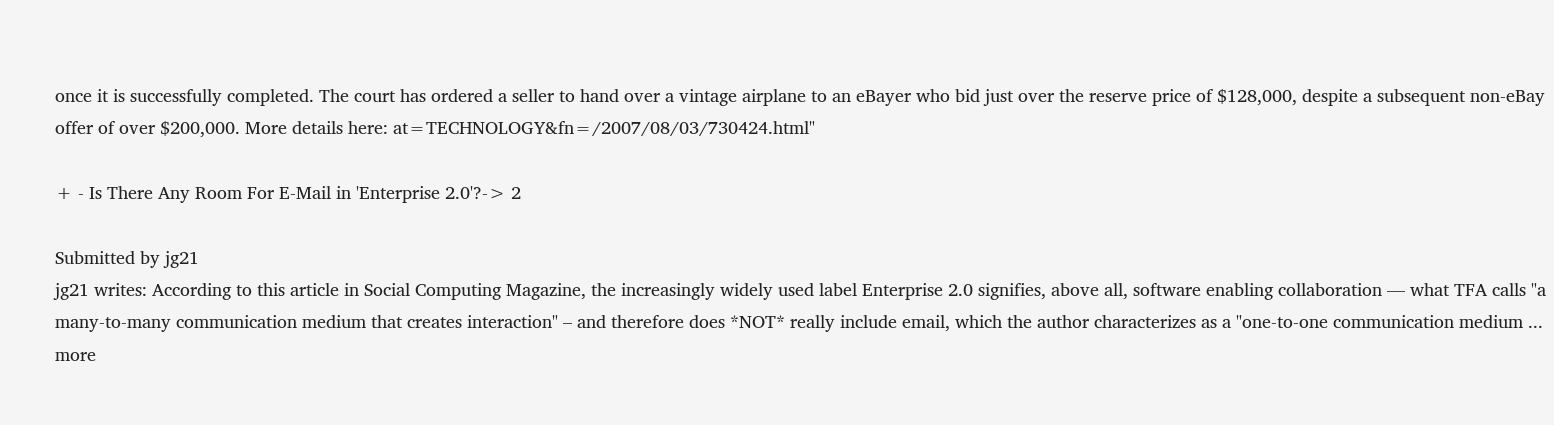once it is successfully completed. The court has ordered a seller to hand over a vintage airplane to an eBayer who bid just over the reserve price of $128,000, despite a subsequent non-eBay offer of over $200,000. More details here: at=TECHNOLOGY&fn=/2007/08/03/730424.html"

+ - Is There Any Room For E-Mail in 'Enterprise 2.0'?-> 2

Submitted by jg21
jg21 writes: According to this article in Social Computing Magazine, the increasingly widely used label Enterprise 2.0 signifies, above all, software enabling collaboration — what TFA calls "a many-to-many communication medium that creates interaction" – and therefore does *NOT* really include email, which the author characterizes as a "one-to-one communication medium ... more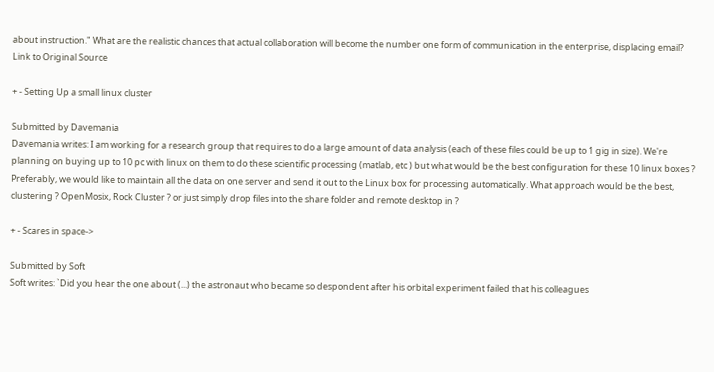about instruction." What are the realistic chances that actual collaboration will become the number one form of communication in the enterprise, displacing email?
Link to Original Source

+ - Setting Up a small linux cluster

Submitted by Davemania
Davemania writes: I am working for a research group that requires to do a large amount of data analysis (each of these files could be up to 1 gig in size). We're planning on buying up to 10 pc with linux on them to do these scientific processing (matlab, etc ) but what would be the best configuration for these 10 linux boxes ? Preferably, we would like to maintain all the data on one server and send it out to the Linux box for processing automatically. What approach would be the best, clustering ? OpenMosix, Rock Cluster ? or just simply drop files into the share folder and remote desktop in ?

+ - Scares in space->

Submitted by Soft
Soft writes: `Did you hear the one about (...) the astronaut who became so despondent after his orbital experiment failed that his colleagues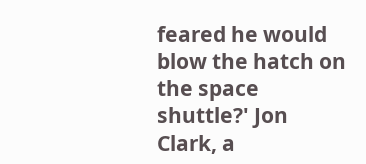feared he would blow the hatch on the space shuttle?' Jon Clark, a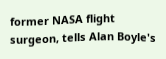former NASA flight surgeon, tells Alan Boyle's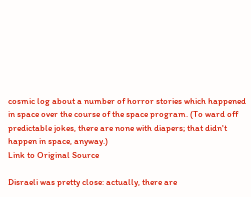cosmic log about a number of horror stories which happened in space over the course of the space program. (To ward off predictable jokes, there are none with diapers; that didn't happen in space, anyway.)
Link to Original Source

Disraeli was pretty close: actually, there are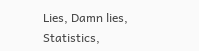Lies, Damn lies, Statistics,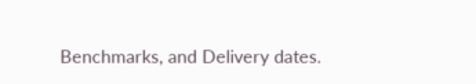Benchmarks, and Delivery dates.